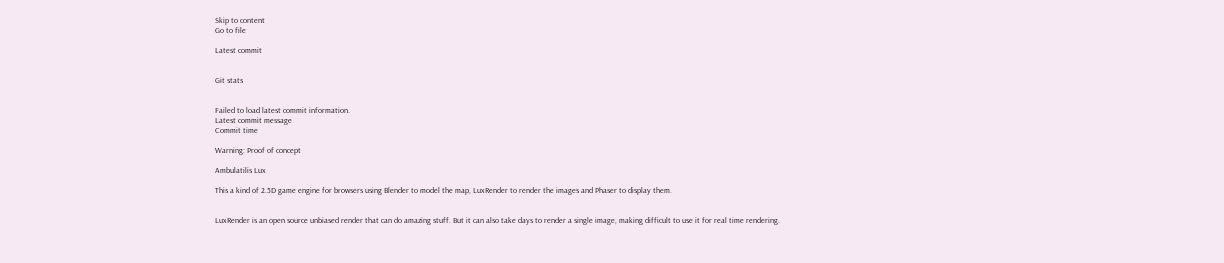Skip to content
Go to file

Latest commit


Git stats


Failed to load latest commit information.
Latest commit message
Commit time

Warning: Proof of concept

Ambulatilis Lux

This a kind of 2.5D game engine for browsers using Blender to model the map, LuxRender to render the images and Phaser to display them.


LuxRender is an open source unbiased render that can do amazing stuff. But it can also take days to render a single image, making difficult to use it for real time rendering.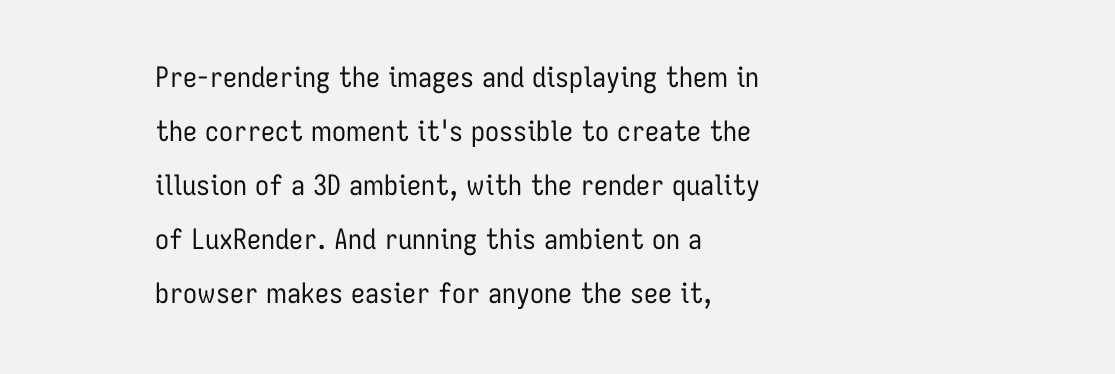Pre-rendering the images and displaying them in the correct moment it's possible to create the illusion of a 3D ambient, with the render quality of LuxRender. And running this ambient on a browser makes easier for anyone the see it,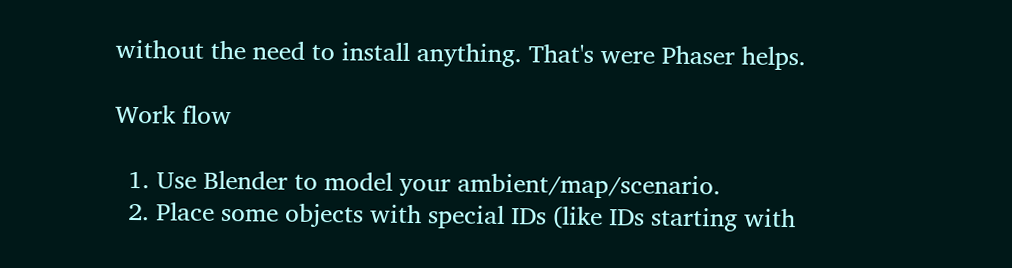without the need to install anything. That's were Phaser helps.

Work flow

  1. Use Blender to model your ambient/map/scenario.
  2. Place some objects with special IDs (like IDs starting with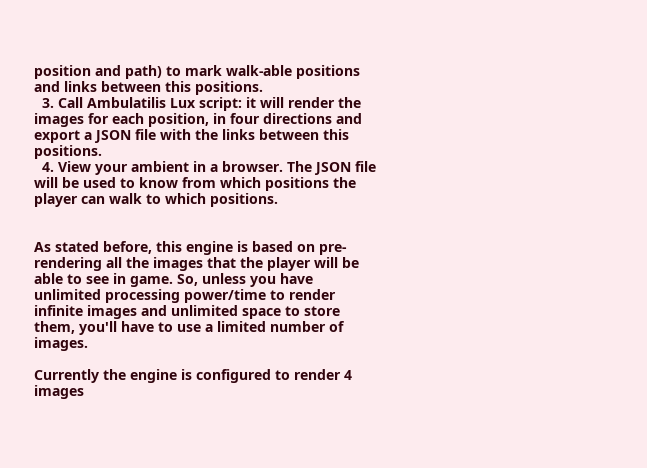position and path) to mark walk-able positions and links between this positions.
  3. Call Ambulatilis Lux script: it will render the images for each position, in four directions and export a JSON file with the links between this positions.
  4. View your ambient in a browser. The JSON file will be used to know from which positions the player can walk to which positions.


As stated before, this engine is based on pre-rendering all the images that the player will be able to see in game. So, unless you have unlimited processing power/time to render infinite images and unlimited space to store them, you'll have to use a limited number of images.

Currently the engine is configured to render 4 images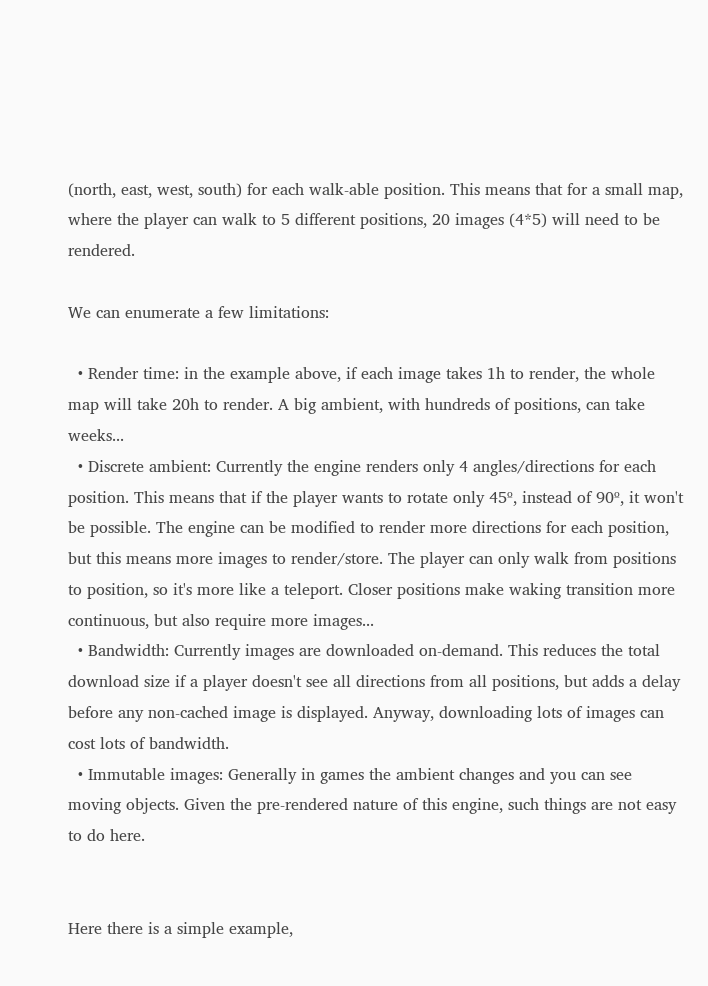(north, east, west, south) for each walk-able position. This means that for a small map, where the player can walk to 5 different positions, 20 images (4*5) will need to be rendered.

We can enumerate a few limitations:

  • Render time: in the example above, if each image takes 1h to render, the whole map will take 20h to render. A big ambient, with hundreds of positions, can take weeks...
  • Discrete ambient: Currently the engine renders only 4 angles/directions for each position. This means that if the player wants to rotate only 45º, instead of 90º, it won't be possible. The engine can be modified to render more directions for each position, but this means more images to render/store. The player can only walk from positions to position, so it's more like a teleport. Closer positions make waking transition more continuous, but also require more images...
  • Bandwidth: Currently images are downloaded on-demand. This reduces the total download size if a player doesn't see all directions from all positions, but adds a delay before any non-cached image is displayed. Anyway, downloading lots of images can cost lots of bandwidth.
  • Immutable images: Generally in games the ambient changes and you can see moving objects. Given the pre-rendered nature of this engine, such things are not easy to do here.


Here there is a simple example,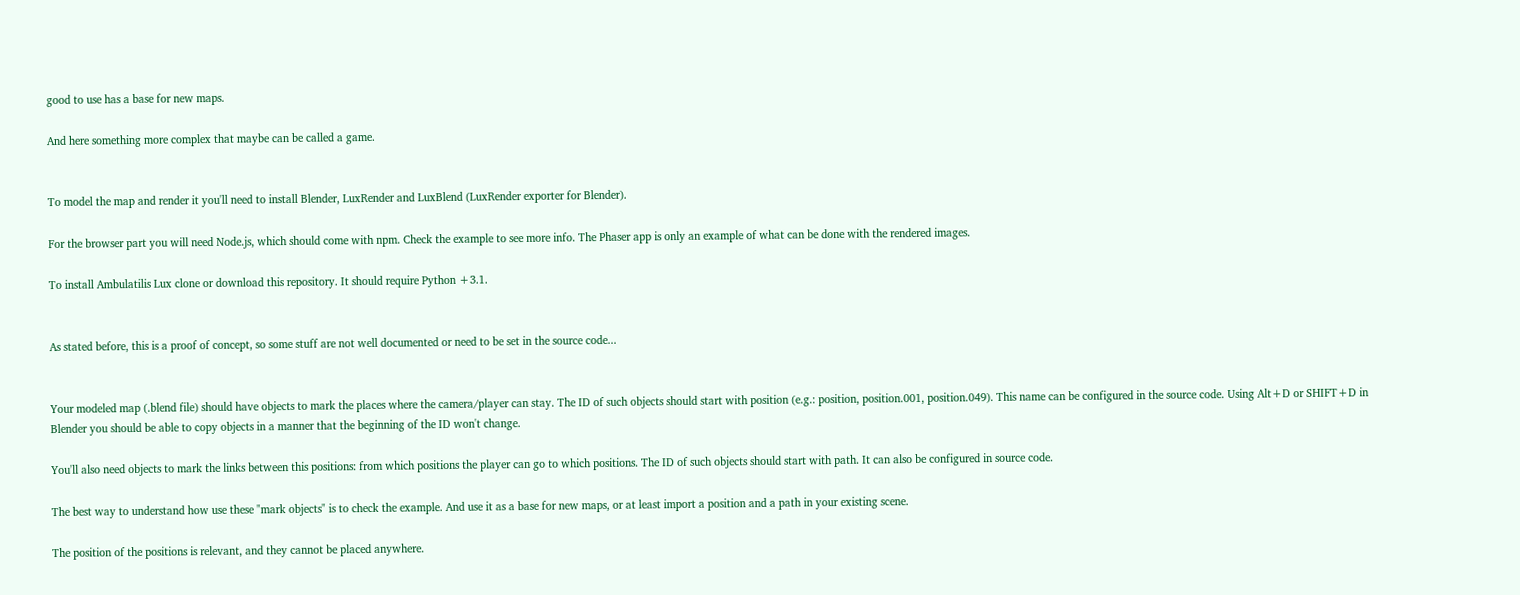good to use has a base for new maps.

And here something more complex that maybe can be called a game.


To model the map and render it you'll need to install Blender, LuxRender and LuxBlend (LuxRender exporter for Blender).

For the browser part you will need Node.js, which should come with npm. Check the example to see more info. The Phaser app is only an example of what can be done with the rendered images.

To install Ambulatilis Lux clone or download this repository. It should require Python +3.1.


As stated before, this is a proof of concept, so some stuff are not well documented or need to be set in the source code...


Your modeled map (.blend file) should have objects to mark the places where the camera/player can stay. The ID of such objects should start with position (e.g.: position, position.001, position.049). This name can be configured in the source code. Using Alt+D or SHIFT+D in Blender you should be able to copy objects in a manner that the beginning of the ID won't change.

You'll also need objects to mark the links between this positions: from which positions the player can go to which positions. The ID of such objects should start with path. It can also be configured in source code.

The best way to understand how use these "mark objects" is to check the example. And use it as a base for new maps, or at least import a position and a path in your existing scene.

The position of the positions is relevant, and they cannot be placed anywhere.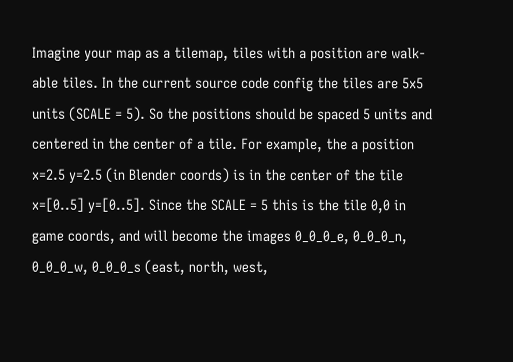Imagine your map as a tilemap, tiles with a position are walk-able tiles. In the current source code config the tiles are 5x5 units (SCALE = 5). So the positions should be spaced 5 units and centered in the center of a tile. For example, the a position x=2.5 y=2.5 (in Blender coords) is in the center of the tile x=[0..5] y=[0..5]. Since the SCALE = 5 this is the tile 0,0 in game coords, and will become the images 0_0_0_e, 0_0_0_n, 0_0_0_w, 0_0_0_s (east, north, west,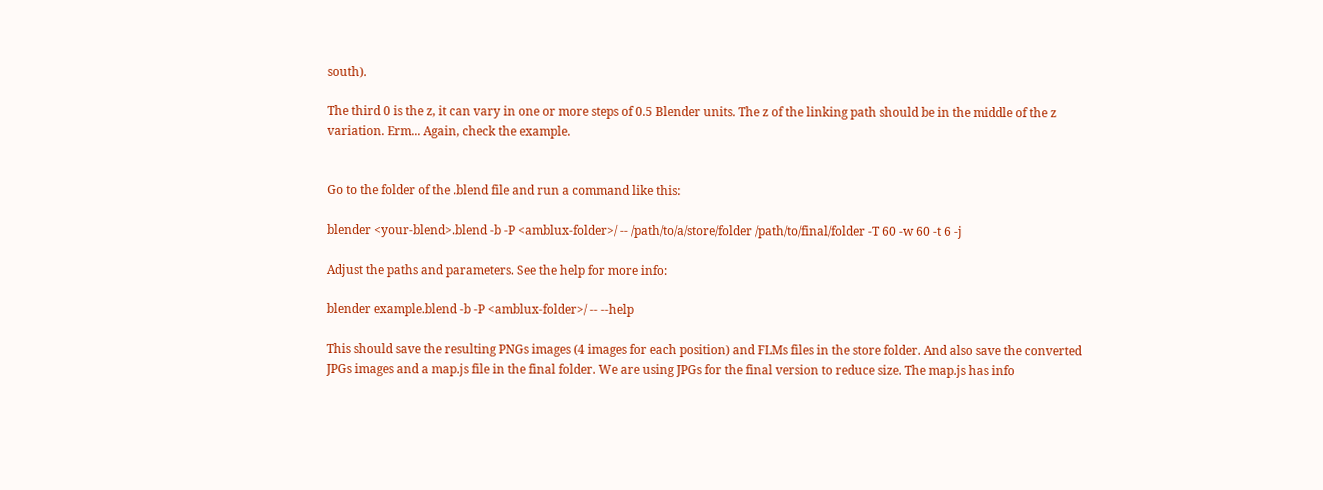south).

The third 0 is the z, it can vary in one or more steps of 0.5 Blender units. The z of the linking path should be in the middle of the z variation. Erm... Again, check the example.


Go to the folder of the .blend file and run a command like this:

blender <your-blend>.blend -b -P <amblux-folder>/ -- /path/to/a/store/folder /path/to/final/folder -T 60 -w 60 -t 6 -j

Adjust the paths and parameters. See the help for more info:

blender example.blend -b -P <amblux-folder>/ -- --help

This should save the resulting PNGs images (4 images for each position) and FLMs files in the store folder. And also save the converted JPGs images and a map.js file in the final folder. We are using JPGs for the final version to reduce size. The map.js has info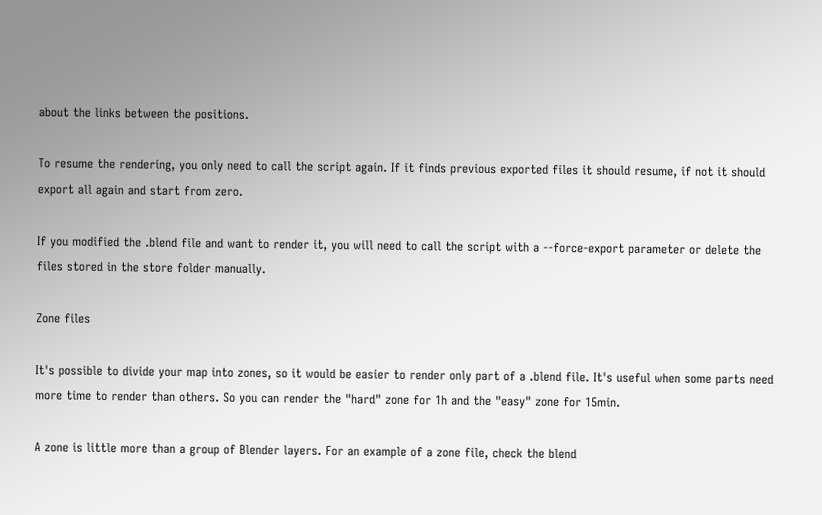about the links between the positions.

To resume the rendering, you only need to call the script again. If it finds previous exported files it should resume, if not it should export all again and start from zero.

If you modified the .blend file and want to render it, you will need to call the script with a --force-export parameter or delete the files stored in the store folder manually.

Zone files

It's possible to divide your map into zones, so it would be easier to render only part of a .blend file. It's useful when some parts need more time to render than others. So you can render the "hard" zone for 1h and the "easy" zone for 15min.

A zone is little more than a group of Blender layers. For an example of a zone file, check the blend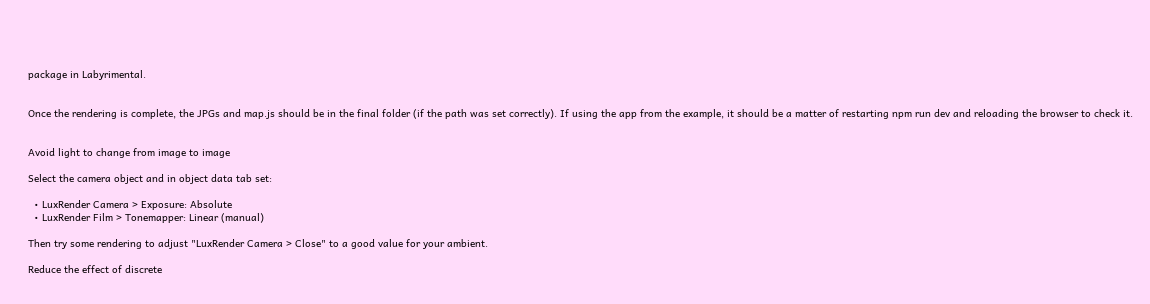package in Labyrimental.


Once the rendering is complete, the JPGs and map.js should be in the final folder (if the path was set correctly). If using the app from the example, it should be a matter of restarting npm run dev and reloading the browser to check it.


Avoid light to change from image to image

Select the camera object and in object data tab set:

  • LuxRender Camera > Exposure: Absolute
  • LuxRender Film > Tonemapper: Linear (manual)

Then try some rendering to adjust "LuxRender Camera > Close" to a good value for your ambient.

Reduce the effect of discrete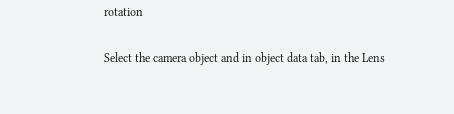rotation

Select the camera object and in object data tab, in the Lens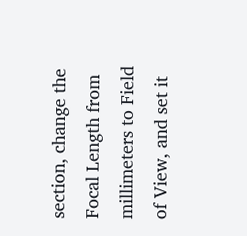section, change the Focal Length from millimeters to Field of View, and set it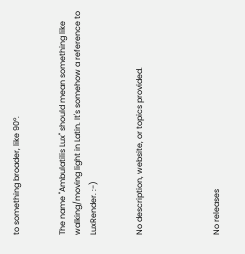to something broader, like 90º.


The name "Ambulatilis Lux" should mean something like walking/moving light in Latin. It's somehow a reference to LuxRender. :-)


No description, website, or topics provided.




No releases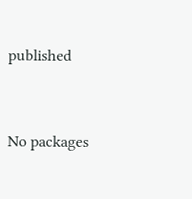published


No packages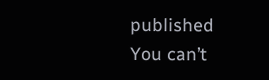published
You can’t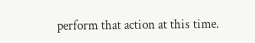perform that action at this time.